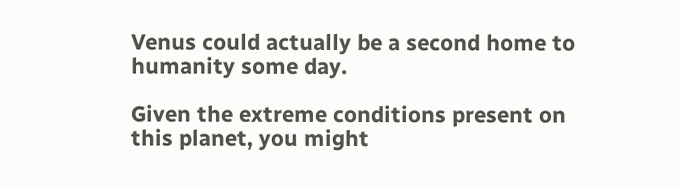Venus could actually be a second home to humanity some day.

Given the extreme conditions present on this planet, you might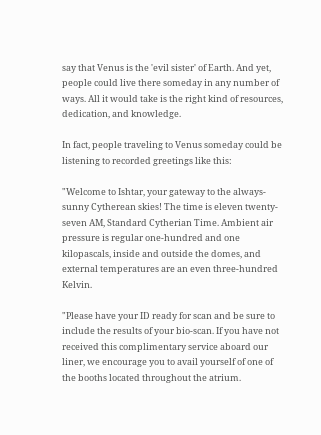say that Venus is the 'evil sister' of Earth. And yet, people could live there someday in any number of ways. All it would take is the right kind of resources, dedication, and knowledge.

In fact, people traveling to Venus someday could be listening to recorded greetings like this:

"Welcome to Ishtar, your gateway to the always-sunny Cytherean skies! The time is eleven twenty-seven AM, Standard Cytherian Time. Ambient air pressure is regular one-hundred and one kilopascals, inside and outside the domes, and external temperatures are an even three-hundred Kelvin.

"Please have your ID ready for scan and be sure to include the results of your bio-scan. If you have not received this complimentary service aboard our liner, we encourage you to avail yourself of one of the booths located throughout the atrium.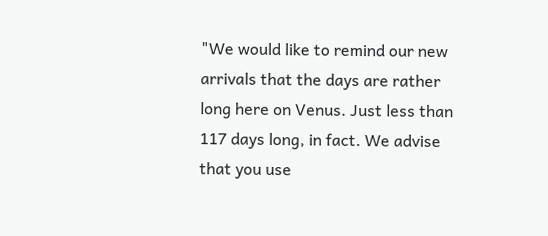"We would like to remind our new arrivals that the days are rather long here on Venus. Just less than 117 days long, in fact. We advise that you use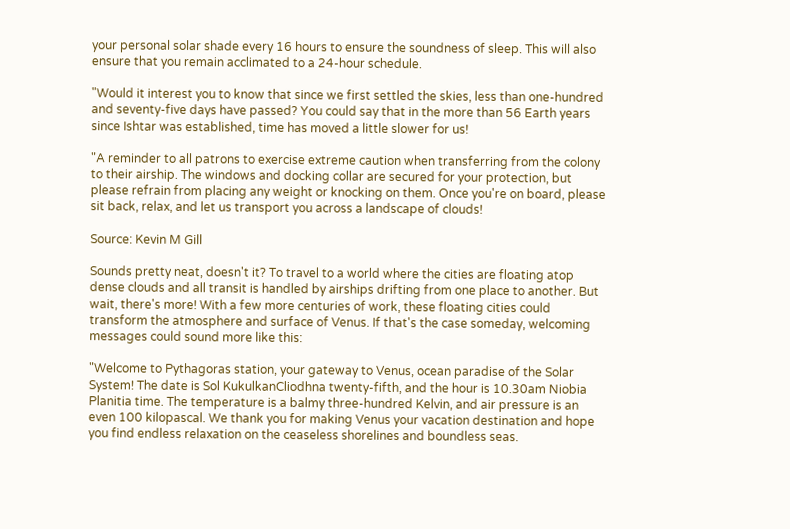your personal solar shade every 16 hours to ensure the soundness of sleep. This will also ensure that you remain acclimated to a 24-hour schedule.

"Would it interest you to know that since we first settled the skies, less than one-hundred and seventy-five days have passed? You could say that in the more than 56 Earth years since Ishtar was established, time has moved a little slower for us!

"A reminder to all patrons to exercise extreme caution when transferring from the colony to their airship. The windows and docking collar are secured for your protection, but please refrain from placing any weight or knocking on them. Once you're on board, please sit back, relax, and let us transport you across a landscape of clouds!

Source: Kevin M Gill

Sounds pretty neat, doesn't it? To travel to a world where the cities are floating atop dense clouds and all transit is handled by airships drifting from one place to another. But wait, there's more! With a few more centuries of work, these floating cities could transform the atmosphere and surface of Venus. If that's the case someday, welcoming messages could sound more like this:

"Welcome to Pythagoras station, your gateway to Venus, ocean paradise of the Solar System! The date is Sol KukulkanCliodhna twenty-fifth, and the hour is 10.30am Niobia Planitia time. The temperature is a balmy three-hundred Kelvin, and air pressure is an even 100 kilopascal. We thank you for making Venus your vacation destination and hope you find endless relaxation on the ceaseless shorelines and boundless seas.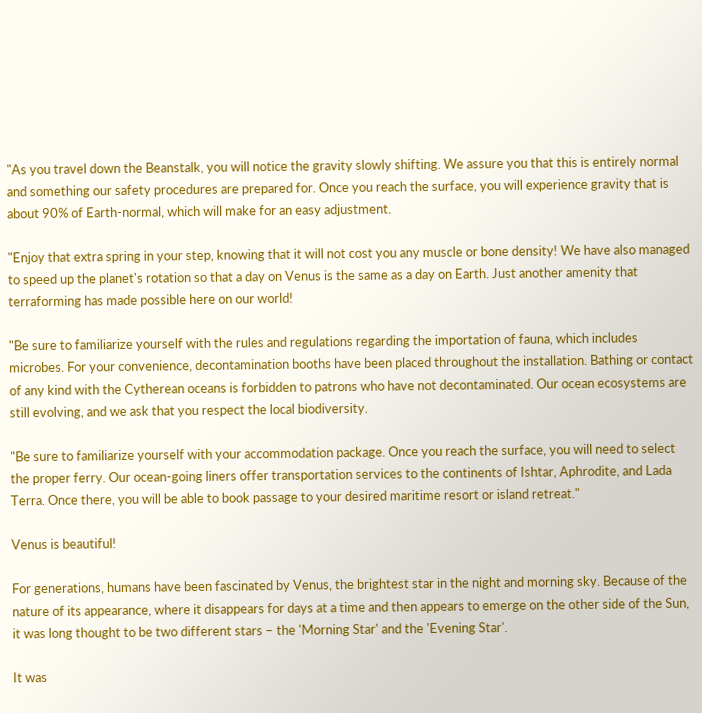"As you travel down the Beanstalk, you will notice the gravity slowly shifting. We assure you that this is entirely normal and something our safety procedures are prepared for. Once you reach the surface, you will experience gravity that is about 90% of Earth-normal, which will make for an easy adjustment.

"Enjoy that extra spring in your step, knowing that it will not cost you any muscle or bone density! We have also managed to speed up the planet's rotation so that a day on Venus is the same as a day on Earth. Just another amenity that terraforming has made possible here on our world!

"Be sure to familiarize yourself with the rules and regulations regarding the importation of fauna, which includes microbes. For your convenience, decontamination booths have been placed throughout the installation. Bathing or contact of any kind with the Cytherean oceans is forbidden to patrons who have not decontaminated. Our ocean ecosystems are still evolving, and we ask that you respect the local biodiversity.

"Be sure to familiarize yourself with your accommodation package. Once you reach the surface, you will need to select the proper ferry. Our ocean-going liners offer transportation services to the continents of Ishtar, Aphrodite, and Lada Terra. Once there, you will be able to book passage to your desired maritime resort or island retreat."

Venus is beautiful!

For generations, humans have been fascinated by Venus, the brightest star in the night and morning sky. Because of the nature of its appearance, where it disappears for days at a time and then appears to emerge on the other side of the Sun, it was long thought to be two different stars – the 'Morning Star' and the 'Evening Star'.

It was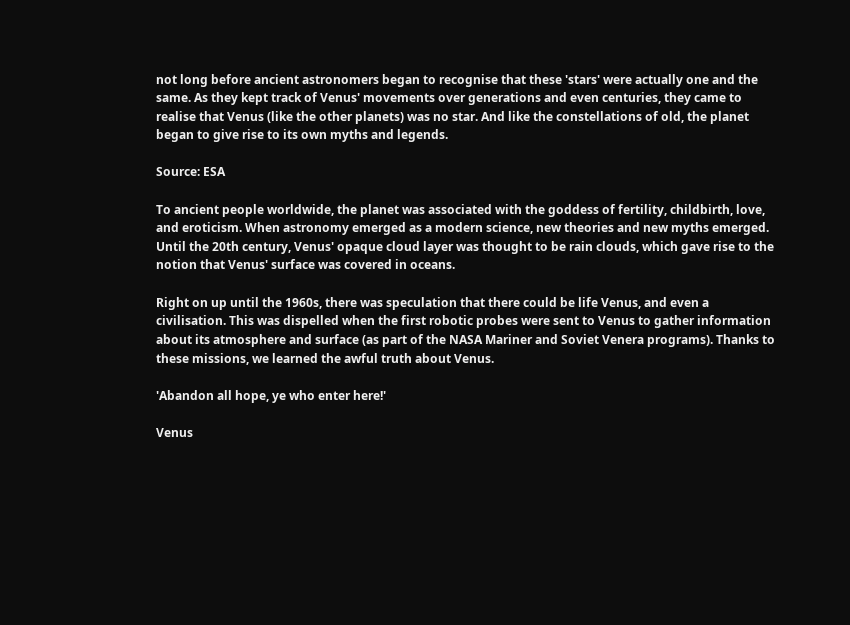not long before ancient astronomers began to recognise that these 'stars' were actually one and the same. As they kept track of Venus' movements over generations and even centuries, they came to realise that Venus (like the other planets) was no star. And like the constellations of old, the planet began to give rise to its own myths and legends.

Source: ESA

To ancient people worldwide, the planet was associated with the goddess of fertility, childbirth, love, and eroticism. When astronomy emerged as a modern science, new theories and new myths emerged. Until the 20th century, Venus' opaque cloud layer was thought to be rain clouds, which gave rise to the notion that Venus' surface was covered in oceans.

Right on up until the 1960s, there was speculation that there could be life Venus, and even a civilisation. This was dispelled when the first robotic probes were sent to Venus to gather information about its atmosphere and surface (as part of the NASA Mariner and Soviet Venera programs). Thanks to these missions, we learned the awful truth about Venus.

'Abandon all hope, ye who enter here!'

Venus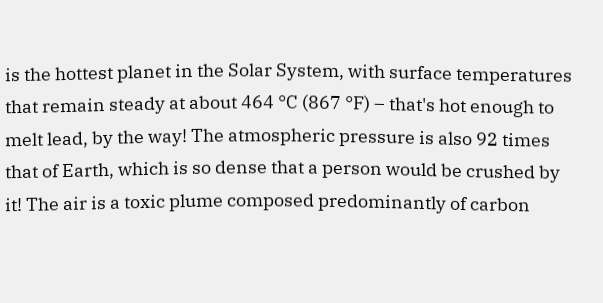is the hottest planet in the Solar System, with surface temperatures that remain steady at about 464 °C (867 °F) – that's hot enough to melt lead, by the way! The atmospheric pressure is also 92 times that of Earth, which is so dense that a person would be crushed by it! The air is a toxic plume composed predominantly of carbon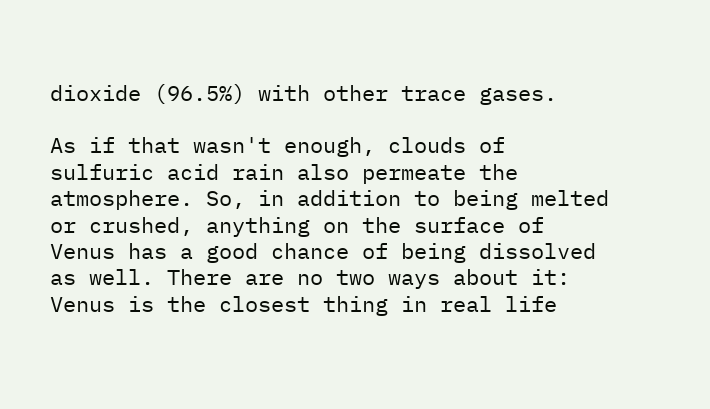dioxide (96.5%) with other trace gases.

As if that wasn't enough, clouds of sulfuric acid rain also permeate the atmosphere. So, in addition to being melted or crushed, anything on the surface of Venus has a good chance of being dissolved as well. There are no two ways about it: Venus is the closest thing in real life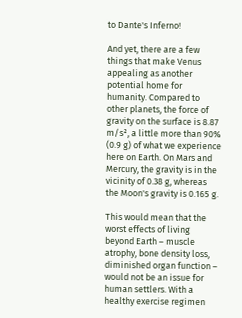to Dante's Inferno!

And yet, there are a few things that make Venus appealing as another potential home for humanity. Compared to other planets, the force of gravity on the surface is 8.87 m/s², a little more than 90% (0.9 g) of what we experience here on Earth. On Mars and Mercury, the gravity is in the vicinity of 0.38 g, whereas the Moon's gravity is 0.165 g.

This would mean that the worst effects of living beyond Earth – muscle atrophy, bone density loss, diminished organ function – would not be an issue for human settlers. With a healthy exercise regimen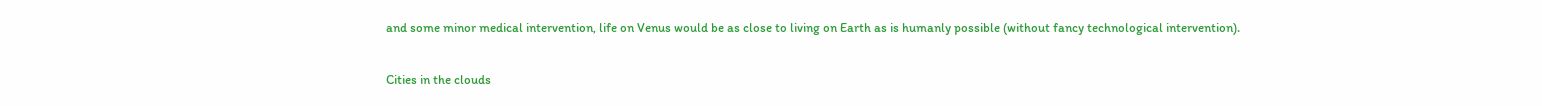and some minor medical intervention, life on Venus would be as close to living on Earth as is humanly possible (without fancy technological intervention).

Cities in the clouds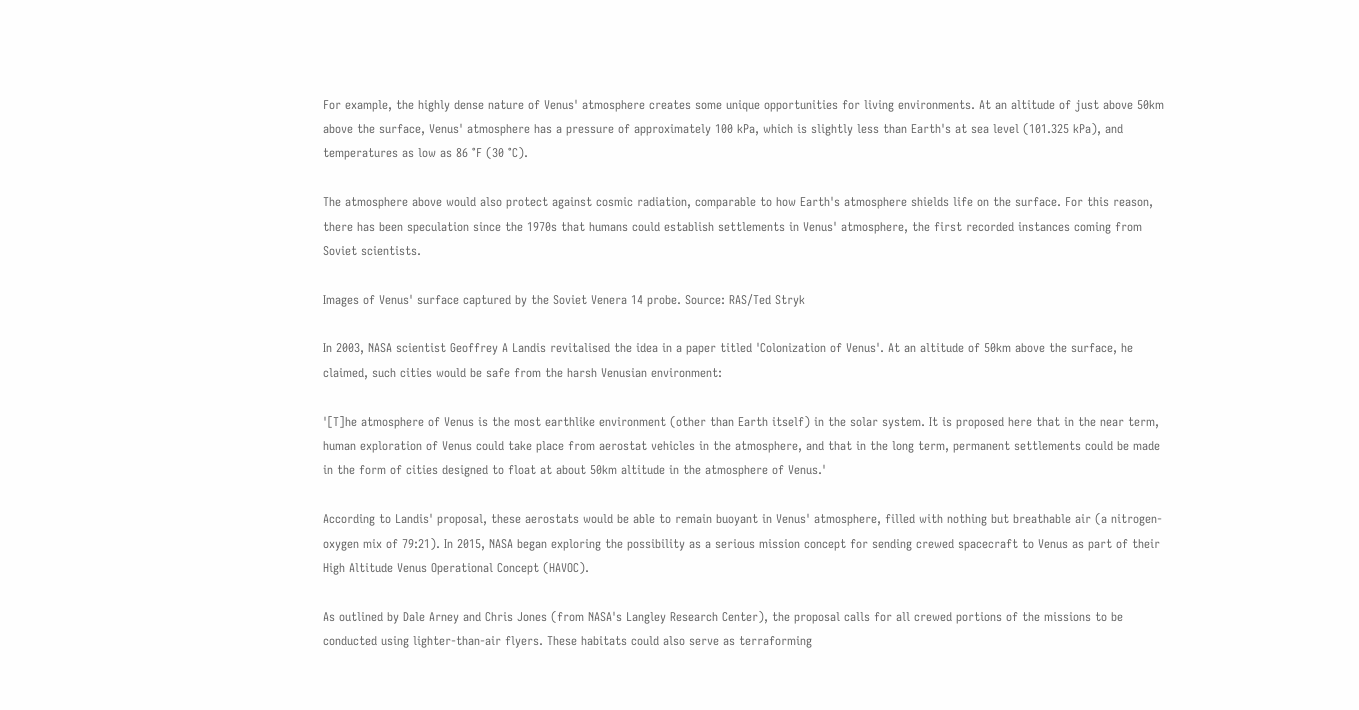For example, the highly dense nature of Venus' atmosphere creates some unique opportunities for living environments. At an altitude of just above 50km above the surface, Venus' atmosphere has a pressure of approximately 100 kPa, which is slightly less than Earth's at sea level (101.325 kPa), and temperatures as low as 86 °F (30 °C).

The atmosphere above would also protect against cosmic radiation, comparable to how Earth's atmosphere shields life on the surface. For this reason, there has been speculation since the 1970s that humans could establish settlements in Venus' atmosphere, the first recorded instances coming from Soviet scientists.

Images of Venus' surface captured by the Soviet Venera 14 probe. Source: RAS/Ted Stryk

In 2003, NASA scientist Geoffrey A Landis revitalised the idea in a paper titled 'Colonization of Venus'. At an altitude of 50km above the surface, he claimed, such cities would be safe from the harsh Venusian environment:

'[T]he atmosphere of Venus is the most earthlike environment (other than Earth itself) in the solar system. It is proposed here that in the near term, human exploration of Venus could take place from aerostat vehicles in the atmosphere, and that in the long term, permanent settlements could be made in the form of cities designed to float at about 50km altitude in the atmosphere of Venus.'

According to Landis' proposal, these aerostats would be able to remain buoyant in Venus' atmosphere, filled with nothing but breathable air (a nitrogen-oxygen mix of 79:21). In 2015, NASA began exploring the possibility as a serious mission concept for sending crewed spacecraft to Venus as part of their High Altitude Venus Operational Concept (HAVOC).

As outlined by Dale Arney and Chris Jones (from NASA's Langley Research Center), the proposal calls for all crewed portions of the missions to be conducted using lighter-than-air flyers. These habitats could also serve as terraforming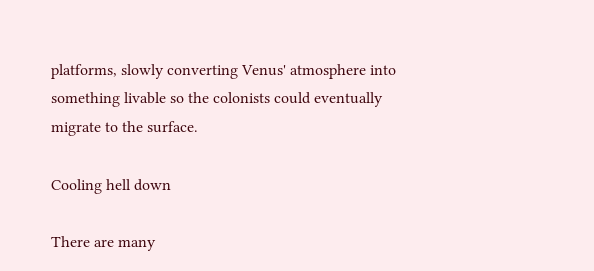platforms, slowly converting Venus' atmosphere into something livable so the colonists could eventually migrate to the surface.

Cooling hell down

There are many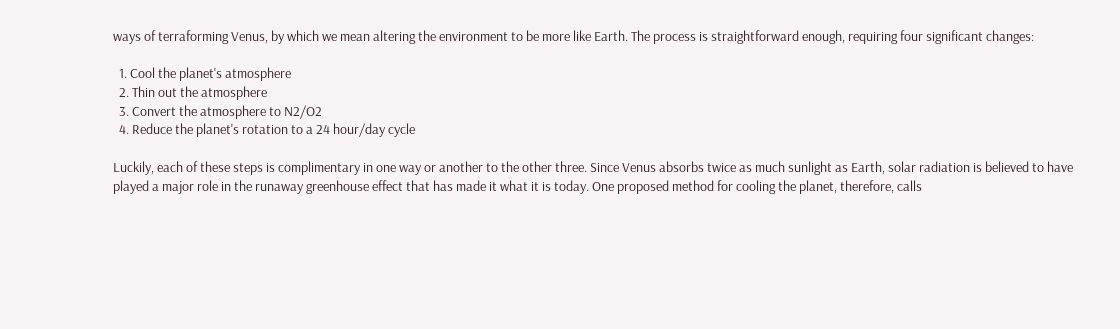ways of terraforming Venus, by which we mean altering the environment to be more like Earth. The process is straightforward enough, requiring four significant changes:

  1. Cool the planet's atmosphere
  2. Thin out the atmosphere
  3. Convert the atmosphere to N2/O2
  4. Reduce the planet's rotation to a 24 hour/day cycle

Luckily, each of these steps is complimentary in one way or another to the other three. Since Venus absorbs twice as much sunlight as Earth, solar radiation is believed to have played a major role in the runaway greenhouse effect that has made it what it is today. One proposed method for cooling the planet, therefore, calls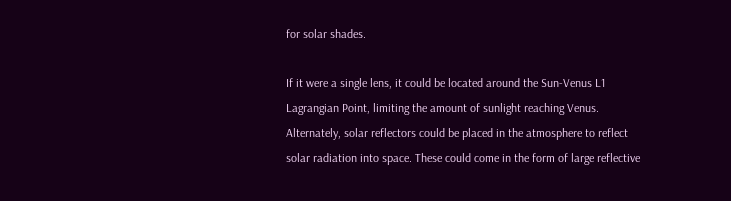for solar shades.

If it were a single lens, it could be located around the Sun-Venus L1 Lagrangian Point, limiting the amount of sunlight reaching Venus. Alternately, solar reflectors could be placed in the atmosphere to reflect solar radiation into space. These could come in the form of large reflective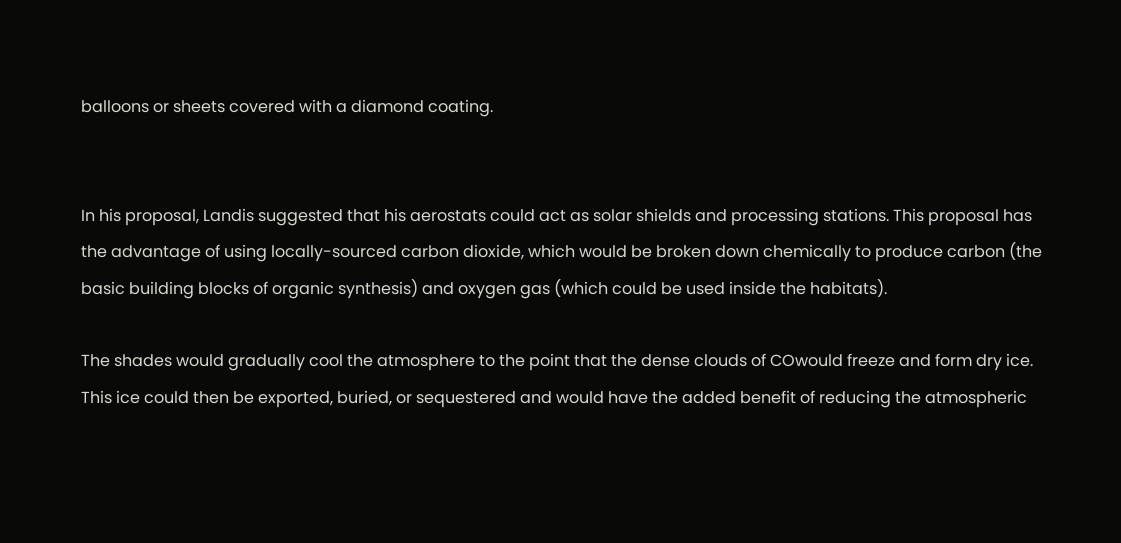balloons or sheets covered with a diamond coating.


In his proposal, Landis suggested that his aerostats could act as solar shields and processing stations. This proposal has the advantage of using locally-sourced carbon dioxide, which would be broken down chemically to produce carbon (the basic building blocks of organic synthesis) and oxygen gas (which could be used inside the habitats).

The shades would gradually cool the atmosphere to the point that the dense clouds of COwould freeze and form dry ice. This ice could then be exported, buried, or sequestered and would have the added benefit of reducing the atmospheric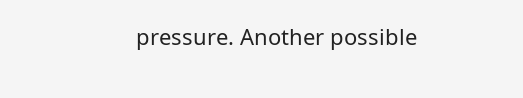pressure. Another possible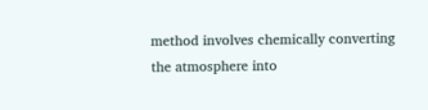method involves chemically converting the atmosphere into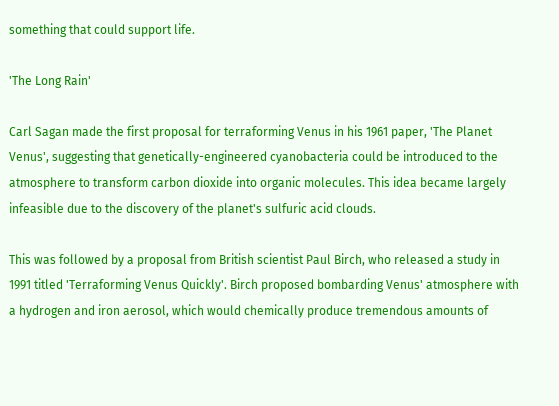something that could support life.

'The Long Rain'

Carl Sagan made the first proposal for terraforming Venus in his 1961 paper, 'The Planet Venus', suggesting that genetically-engineered cyanobacteria could be introduced to the atmosphere to transform carbon dioxide into organic molecules. This idea became largely infeasible due to the discovery of the planet's sulfuric acid clouds.

This was followed by a proposal from British scientist Paul Birch, who released a study in 1991 titled 'Terraforming Venus Quickly'. Birch proposed bombarding Venus' atmosphere with a hydrogen and iron aerosol, which would chemically produce tremendous amounts of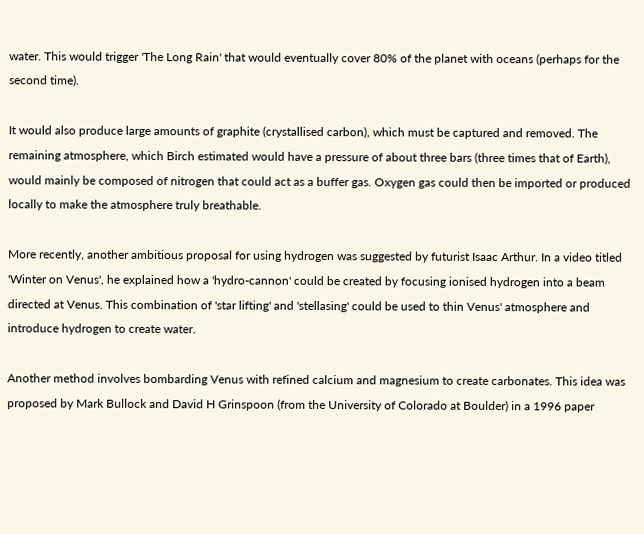water. This would trigger 'The Long Rain' that would eventually cover 80% of the planet with oceans (perhaps for the second time).

It would also produce large amounts of graphite (crystallised carbon), which must be captured and removed. The remaining atmosphere, which Birch estimated would have a pressure of about three bars (three times that of Earth), would mainly be composed of nitrogen that could act as a buffer gas. Oxygen gas could then be imported or produced locally to make the atmosphere truly breathable.

More recently, another ambitious proposal for using hydrogen was suggested by futurist Isaac Arthur. In a video titled 'Winter on Venus', he explained how a 'hydro-cannon' could be created by focusing ionised hydrogen into a beam directed at Venus. This combination of 'star lifting' and 'stellasing' could be used to thin Venus' atmosphere and introduce hydrogen to create water.

Another method involves bombarding Venus with refined calcium and magnesium to create carbonates. This idea was proposed by Mark Bullock and David H Grinspoon (from the University of Colorado at Boulder) in a 1996 paper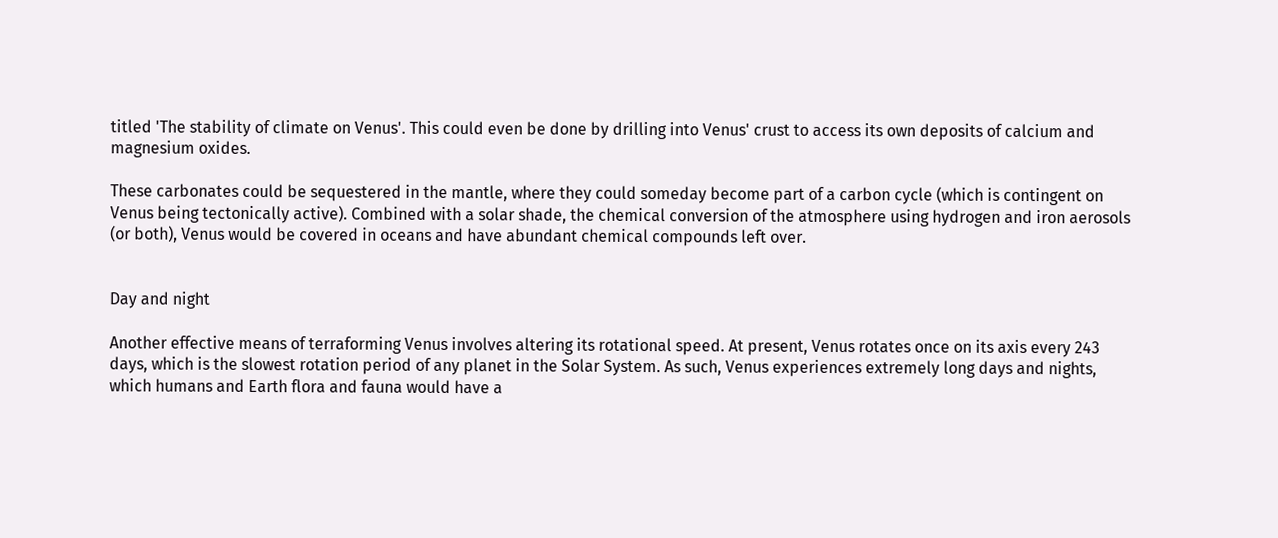titled 'The stability of climate on Venus'. This could even be done by drilling into Venus' crust to access its own deposits of calcium and magnesium oxides.

These carbonates could be sequestered in the mantle, where they could someday become part of a carbon cycle (which is contingent on Venus being tectonically active). Combined with a solar shade, the chemical conversion of the atmosphere using hydrogen and iron aerosols (or both), Venus would be covered in oceans and have abundant chemical compounds left over.


Day and night

Another effective means of terraforming Venus involves altering its rotational speed. At present, Venus rotates once on its axis every 243 days, which is the slowest rotation period of any planet in the Solar System. As such, Venus experiences extremely long days and nights, which humans and Earth flora and fauna would have a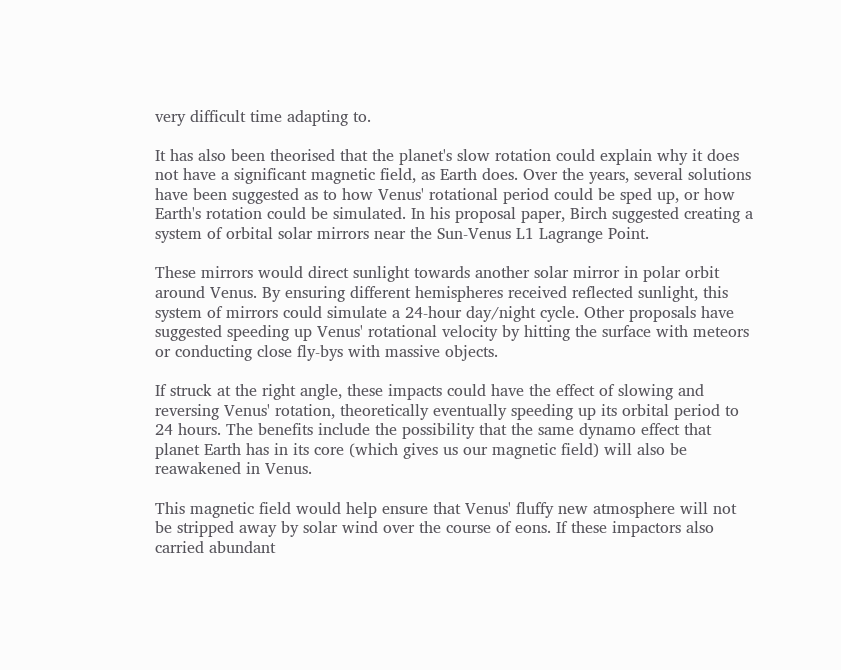very difficult time adapting to.

It has also been theorised that the planet's slow rotation could explain why it does not have a significant magnetic field, as Earth does. Over the years, several solutions have been suggested as to how Venus' rotational period could be sped up, or how Earth's rotation could be simulated. In his proposal paper, Birch suggested creating a system of orbital solar mirrors near the Sun-Venus L1 Lagrange Point.

These mirrors would direct sunlight towards another solar mirror in polar orbit around Venus. By ensuring different hemispheres received reflected sunlight, this system of mirrors could simulate a 24-hour day/night cycle. Other proposals have suggested speeding up Venus' rotational velocity by hitting the surface with meteors or conducting close fly-bys with massive objects.

If struck at the right angle, these impacts could have the effect of slowing and reversing Venus' rotation, theoretically eventually speeding up its orbital period to 24 hours. The benefits include the possibility that the same dynamo effect that planet Earth has in its core (which gives us our magnetic field) will also be reawakened in Venus.

This magnetic field would help ensure that Venus' fluffy new atmosphere will not be stripped away by solar wind over the course of eons. If these impactors also carried abundant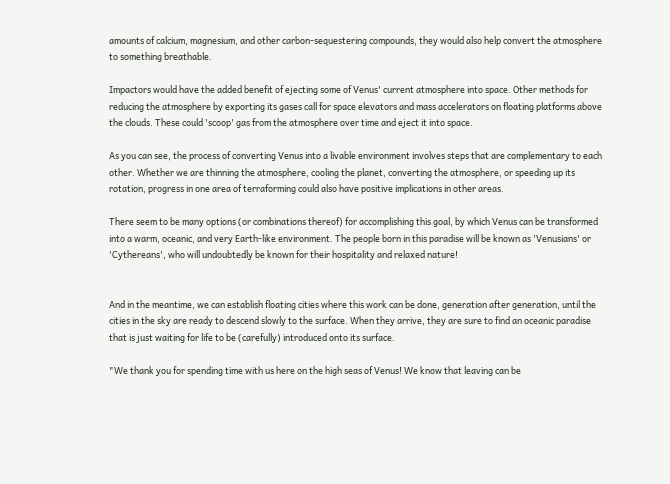amounts of calcium, magnesium, and other carbon-sequestering compounds, they would also help convert the atmosphere to something breathable.

Impactors would have the added benefit of ejecting some of Venus' current atmosphere into space. Other methods for reducing the atmosphere by exporting its gases call for space elevators and mass accelerators on floating platforms above the clouds. These could 'scoop' gas from the atmosphere over time and eject it into space.

As you can see, the process of converting Venus into a livable environment involves steps that are complementary to each other. Whether we are thinning the atmosphere, cooling the planet, converting the atmosphere, or speeding up its rotation, progress in one area of terraforming could also have positive implications in other areas.

There seem to be many options (or combinations thereof) for accomplishing this goal, by which Venus can be transformed into a warm, oceanic, and very Earth-like environment. The people born in this paradise will be known as 'Venusians' or 'Cythereans', who will undoubtedly be known for their hospitality and relaxed nature!


And in the meantime, we can establish floating cities where this work can be done, generation after generation, until the cities in the sky are ready to descend slowly to the surface. When they arrive, they are sure to find an oceanic paradise that is just waiting for life to be (carefully) introduced onto its surface.

"We thank you for spending time with us here on the high seas of Venus! We know that leaving can be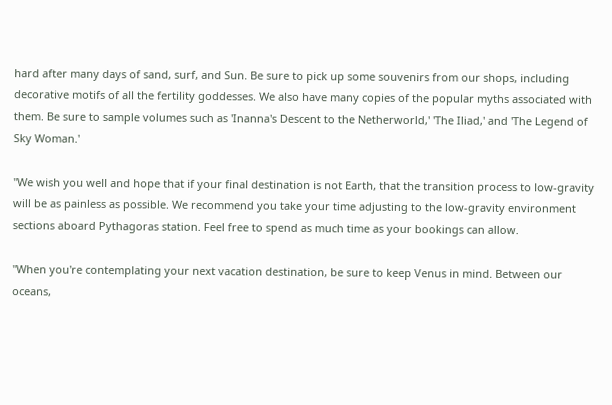hard after many days of sand, surf, and Sun. Be sure to pick up some souvenirs from our shops, including decorative motifs of all the fertility goddesses. We also have many copies of the popular myths associated with them. Be sure to sample volumes such as 'Inanna's Descent to the Netherworld,' 'The Iliad,' and 'The Legend of Sky Woman.'

"We wish you well and hope that if your final destination is not Earth, that the transition process to low-gravity will be as painless as possible. We recommend you take your time adjusting to the low-gravity environment sections aboard Pythagoras station. Feel free to spend as much time as your bookings can allow.

"When you're contemplating your next vacation destination, be sure to keep Venus in mind. Between our oceans,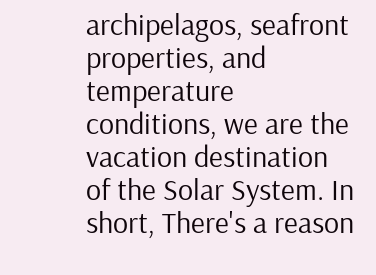archipelagos, seafront properties, and temperature conditions, we are the vacation destination of the Solar System. In short, There's a reason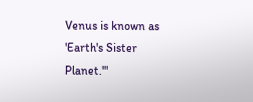Venus is known as 'Earth's Sister Planet.'"